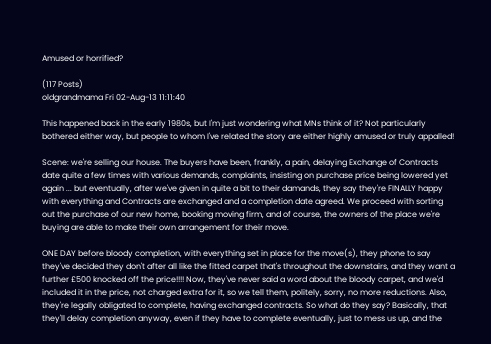Amused or horrified?

(117 Posts)
oldgrandmama Fri 02-Aug-13 11:11:40

This happened back in the early 1980s, but I'm just wondering what MNs think of it? Not particularly bothered either way, but people to whom I've related the story are either highly amused or truly appalled!

Scene: we're selling our house. The buyers have been, frankly, a pain, delaying Exchange of Contracts date quite a few times with various demands, complaints, insisting on purchase price being lowered yet again ... but eventually, after we've given in quite a bit to their damands, they say they're FINALLY happy with everything and Contracts are exchanged and a completion date agreed. We proceed with sorting out the purchase of our new home, booking moving firm, and of course, the owners of the place we're buying are able to make their own arrangement for their move.

ONE DAY before bloody completion, with everything set in place for the move(s), they phone to say they've decided they don't after all like the fitted carpet that's throughout the downstairs, and they want a further £500 knocked off the price!!!! Now, they've never said a word about the bloody carpet, and we'd included it in the price, not charged extra for it, so we tell them, politely, sorry, no more reductions. Also, they're legally obligated to complete, having exchanged contracts. So what do they say? Basically, that they'll delay completion anyway, even if they have to complete eventually, just to mess us up, and the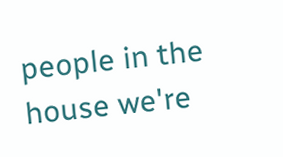people in the house we're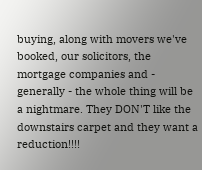buying, along with movers we've booked, our solicitors, the mortgage companies and - generally - the whole thing will be a nightmare. They DON'T like the downstairs carpet and they want a reduction!!!!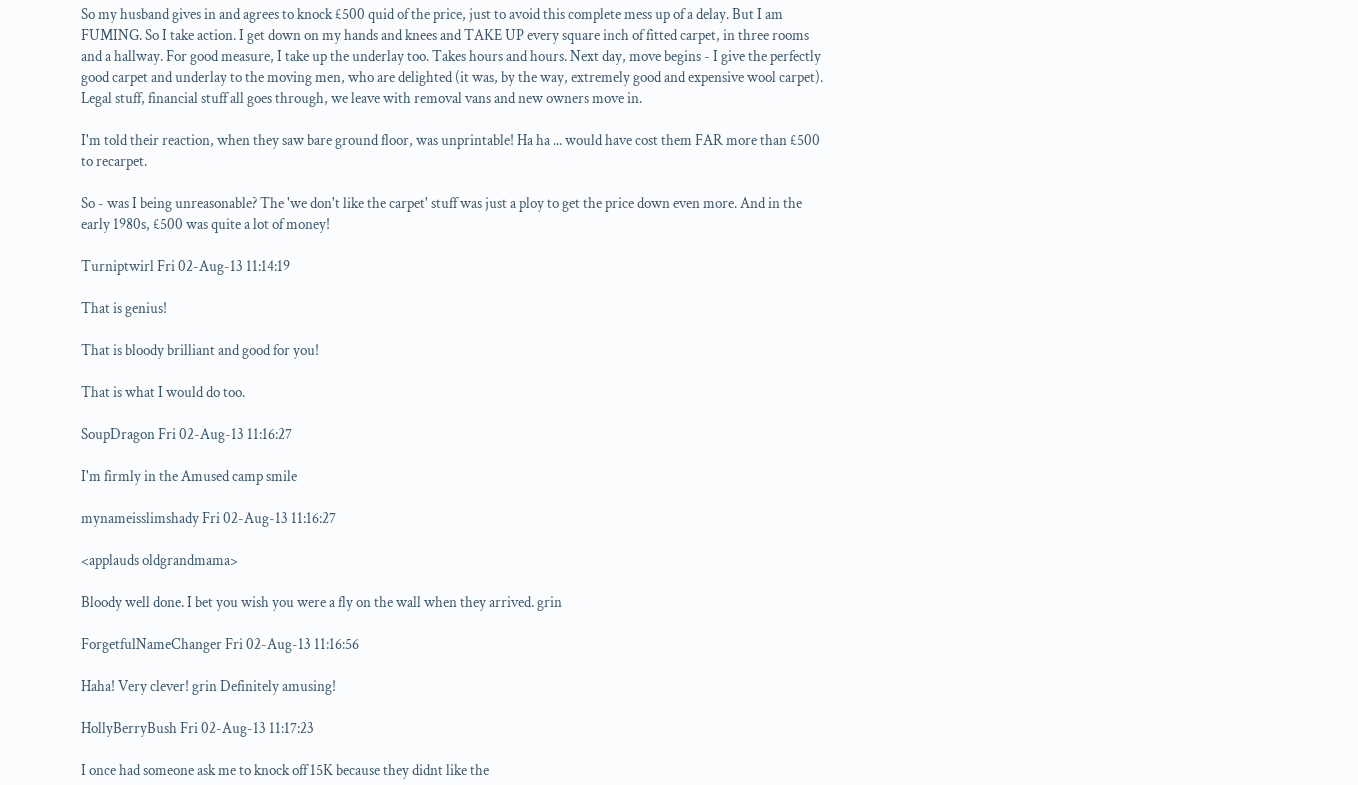So my husband gives in and agrees to knock £500 quid of the price, just to avoid this complete mess up of a delay. But I am FUMING. So I take action. I get down on my hands and knees and TAKE UP every square inch of fitted carpet, in three rooms and a hallway. For good measure, I take up the underlay too. Takes hours and hours. Next day, move begins - I give the perfectly good carpet and underlay to the moving men, who are delighted (it was, by the way, extremely good and expensive wool carpet). Legal stuff, financial stuff all goes through, we leave with removal vans and new owners move in.

I'm told their reaction, when they saw bare ground floor, was unprintable! Ha ha ... would have cost them FAR more than £500 to recarpet.

So - was I being unreasonable? The 'we don't like the carpet' stuff was just a ploy to get the price down even more. And in the early 1980s, £500 was quite a lot of money!

Turniptwirl Fri 02-Aug-13 11:14:19

That is genius!

That is bloody brilliant and good for you!

That is what I would do too.

SoupDragon Fri 02-Aug-13 11:16:27

I'm firmly in the Amused camp smile

mynameisslimshady Fri 02-Aug-13 11:16:27

<applauds oldgrandmama>

Bloody well done. I bet you wish you were a fly on the wall when they arrived. grin

ForgetfulNameChanger Fri 02-Aug-13 11:16:56

Haha! Very clever! grin Definitely amusing!

HollyBerryBush Fri 02-Aug-13 11:17:23

I once had someone ask me to knock off 15K because they didnt like the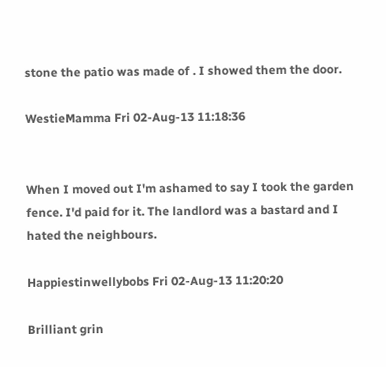stone the patio was made of . I showed them the door.

WestieMamma Fri 02-Aug-13 11:18:36


When I moved out I'm ashamed to say I took the garden fence. I'd paid for it. The landlord was a bastard and I hated the neighbours.

Happiestinwellybobs Fri 02-Aug-13 11:20:20

Brilliant grin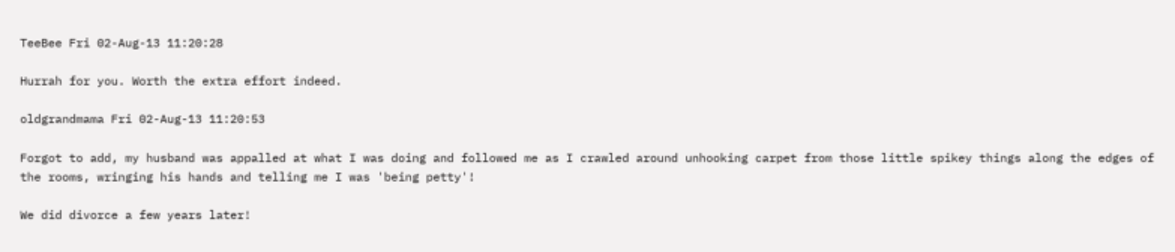TeeBee Fri 02-Aug-13 11:20:28

Hurrah for you. Worth the extra effort indeed.

oldgrandmama Fri 02-Aug-13 11:20:53

Forgot to add, my husband was appalled at what I was doing and followed me as I crawled around unhooking carpet from those little spikey things along the edges of the rooms, wringing his hands and telling me I was 'being petty'!

We did divorce a few years later!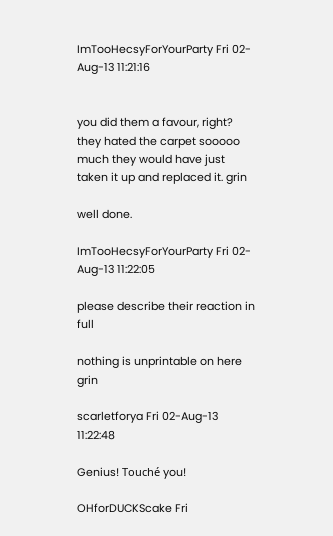ImTooHecsyForYourParty Fri 02-Aug-13 11:21:16


you did them a favour, right? they hated the carpet sooooo much they would have just taken it up and replaced it. grin

well done.

ImTooHecsyForYourParty Fri 02-Aug-13 11:22:05

please describe their reaction in full

nothing is unprintable on here grin

scarletforya Fri 02-Aug-13 11:22:48

Genius! Touché you!

OHforDUCKScake Fri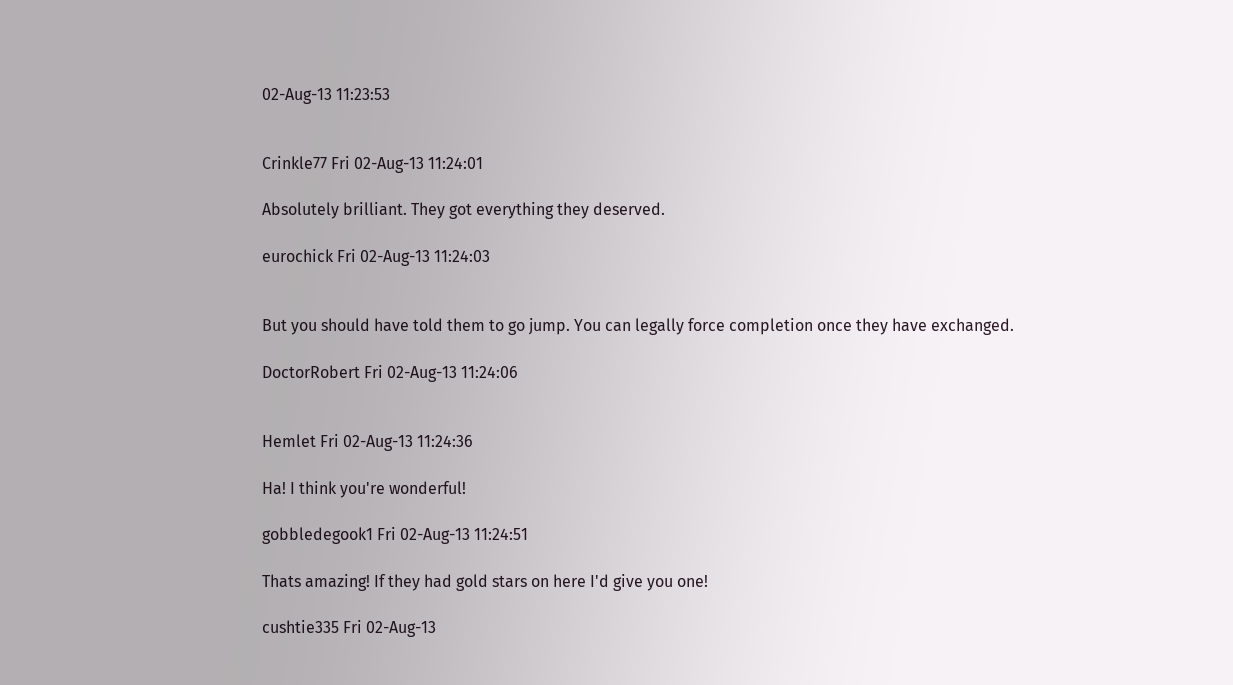02-Aug-13 11:23:53


Crinkle77 Fri 02-Aug-13 11:24:01

Absolutely brilliant. They got everything they deserved.

eurochick Fri 02-Aug-13 11:24:03


But you should have told them to go jump. You can legally force completion once they have exchanged.

DoctorRobert Fri 02-Aug-13 11:24:06


Hemlet Fri 02-Aug-13 11:24:36

Ha! I think you're wonderful!

gobbledegook1 Fri 02-Aug-13 11:24:51

Thats amazing! If they had gold stars on here I'd give you one!

cushtie335 Fri 02-Aug-13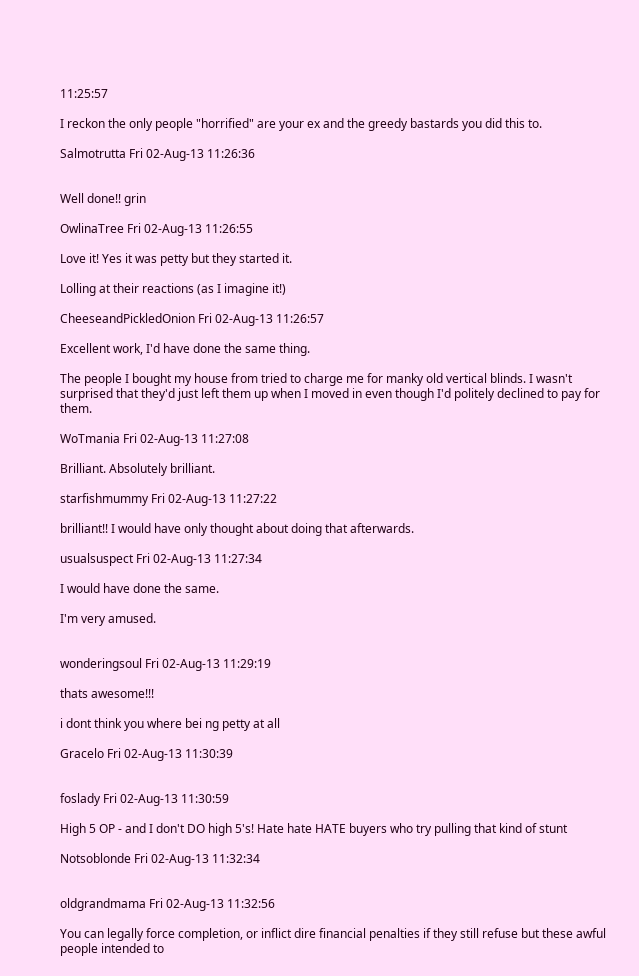11:25:57

I reckon the only people "horrified" are your ex and the greedy bastards you did this to.

Salmotrutta Fri 02-Aug-13 11:26:36


Well done!! grin

OwlinaTree Fri 02-Aug-13 11:26:55

Love it! Yes it was petty but they started it.

Lolling at their reactions (as I imagine it!)

CheeseandPickledOnion Fri 02-Aug-13 11:26:57

Excellent work, I'd have done the same thing.

The people I bought my house from tried to charge me for manky old vertical blinds. I wasn't surprised that they'd just left them up when I moved in even though I'd politely declined to pay for them.

WoTmania Fri 02-Aug-13 11:27:08

Brilliant. Absolutely brilliant.

starfishmummy Fri 02-Aug-13 11:27:22

brilliant!! I would have only thought about doing that afterwards.

usualsuspect Fri 02-Aug-13 11:27:34

I would have done the same.

I'm very amused.


wonderingsoul Fri 02-Aug-13 11:29:19

thats awesome!!!

i dont think you where bei ng petty at all

Gracelo Fri 02-Aug-13 11:30:39


foslady Fri 02-Aug-13 11:30:59

High 5 OP - and I don't DO high 5's! Hate hate HATE buyers who try pulling that kind of stunt

Notsoblonde Fri 02-Aug-13 11:32:34


oldgrandmama Fri 02-Aug-13 11:32:56

You can legally force completion, or inflict dire financial penalties if they still refuse but these awful people intended to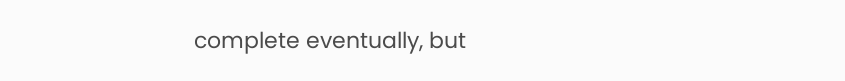complete eventually, but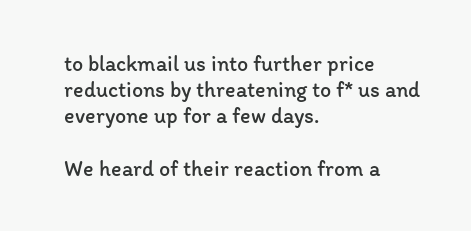to blackmail us into further price reductions by threatening to f* us and everyone up for a few days.

We heard of their reaction from a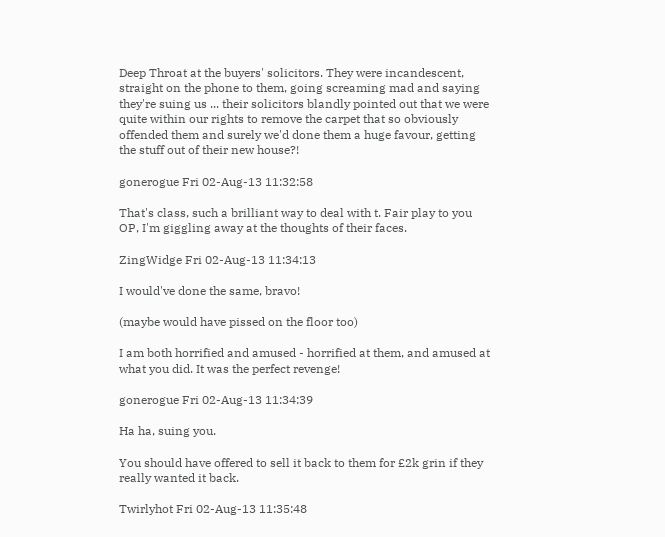Deep Throat at the buyers' solicitors. They were incandescent, straight on the phone to them, going screaming mad and saying they're suing us ... their solicitors blandly pointed out that we were quite within our rights to remove the carpet that so obviously offended them and surely we'd done them a huge favour, getting the stuff out of their new house?!

gonerogue Fri 02-Aug-13 11:32:58

That's class, such a brilliant way to deal with t. Fair play to you OP, I'm giggling away at the thoughts of their faces.

ZingWidge Fri 02-Aug-13 11:34:13

I would've done the same, bravo!

(maybe would have pissed on the floor too)

I am both horrified and amused - horrified at them, and amused at what you did. It was the perfect revenge!

gonerogue Fri 02-Aug-13 11:34:39

Ha ha, suing you.

You should have offered to sell it back to them for £2k grin if they really wanted it back.

Twirlyhot Fri 02-Aug-13 11:35:48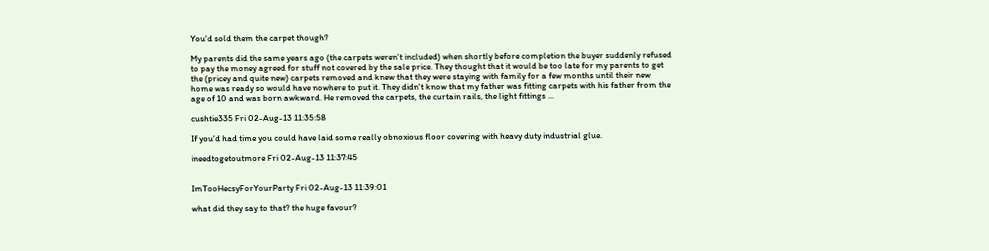You'd sold them the carpet though?

My parents did the same years ago (the carpets weren't included) when shortly before completion the buyer suddenly refused to pay the money agreed for stuff not covered by the sale price. They thought that it would be too late for my parents to get the (pricey and quite new) carpets removed and knew that they were staying with family for a few months until their new home was ready so would have nowhere to put it. They didn't know that my father was fitting carpets with his father from the age of 10 and was born awkward. He removed the carpets, the curtain rails, the light fittings ...

cushtie335 Fri 02-Aug-13 11:35:58

If you'd had time you could have laid some really obnoxious floor covering with heavy duty industrial glue.

ineedtogetoutmore Fri 02-Aug-13 11:37:45


ImTooHecsyForYourParty Fri 02-Aug-13 11:39:01

what did they say to that? the huge favour?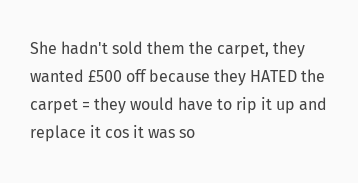She hadn't sold them the carpet, they wanted £500 off because they HATED the carpet = they would have to rip it up and replace it cos it was so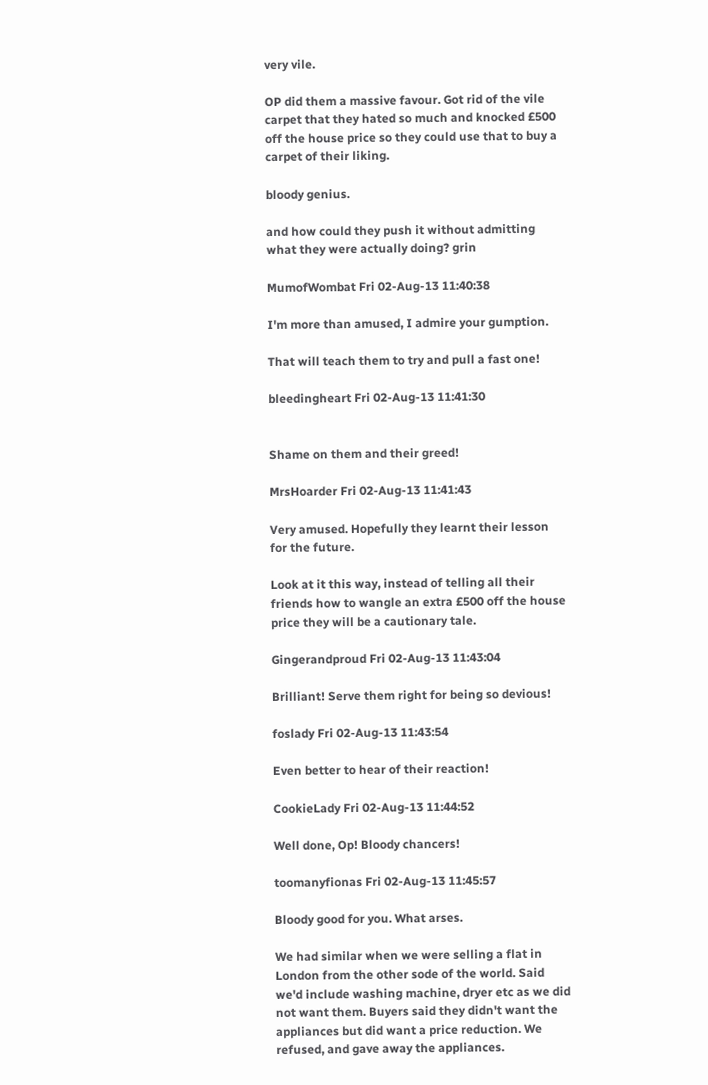very vile.

OP did them a massive favour. Got rid of the vile carpet that they hated so much and knocked £500 off the house price so they could use that to buy a carpet of their liking.

bloody genius.

and how could they push it without admitting what they were actually doing? grin

MumofWombat Fri 02-Aug-13 11:40:38

I'm more than amused, I admire your gumption.

That will teach them to try and pull a fast one!

bleedingheart Fri 02-Aug-13 11:41:30


Shame on them and their greed!

MrsHoarder Fri 02-Aug-13 11:41:43

Very amused. Hopefully they learnt their lesson for the future.

Look at it this way, instead of telling all their friends how to wangle an extra £500 off the house price they will be a cautionary tale.

Gingerandproud Fri 02-Aug-13 11:43:04

Brilliant! Serve them right for being so devious!

foslady Fri 02-Aug-13 11:43:54

Even better to hear of their reaction!

CookieLady Fri 02-Aug-13 11:44:52

Well done, Op! Bloody chancers!

toomanyfionas Fri 02-Aug-13 11:45:57

Bloody good for you. What arses.

We had similar when we were selling a flat in London from the other sode of the world. Said we'd include washing machine, dryer etc as we did not want them. Buyers said they didn't want the appliances but did want a price reduction. We refused, and gave away the appliances.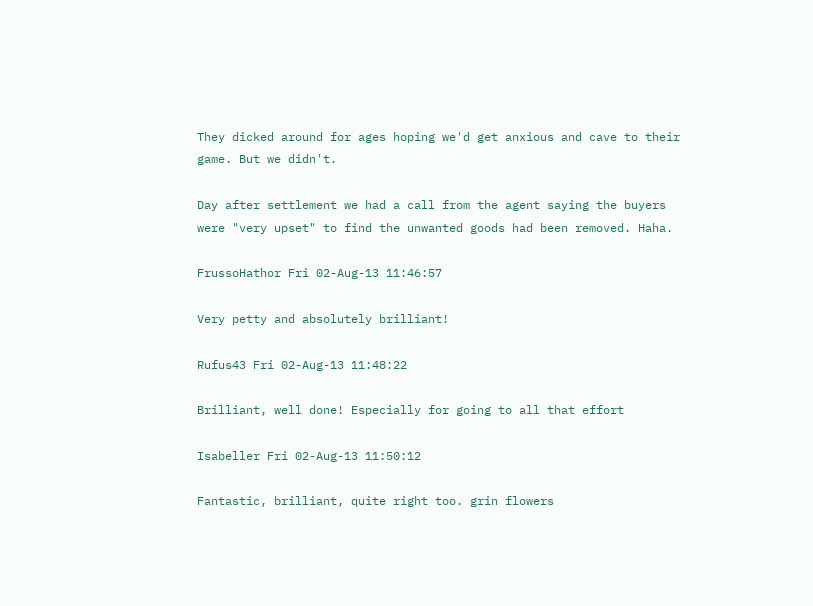They dicked around for ages hoping we'd get anxious and cave to their game. But we didn't.

Day after settlement we had a call from the agent saying the buyers were "very upset" to find the unwanted goods had been removed. Haha.

FrussoHathor Fri 02-Aug-13 11:46:57

Very petty and absolutely brilliant!

Rufus43 Fri 02-Aug-13 11:48:22

Brilliant, well done! Especially for going to all that effort

Isabeller Fri 02-Aug-13 11:50:12

Fantastic, brilliant, quite right too. grin flowers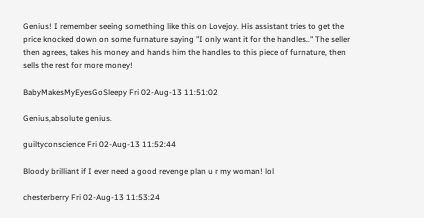Genius! I remember seeing something like this on Lovejoy. His assistant tries to get the price knocked down on some furnature saying "I only want it for the handles.." The seller then agrees, takes his money and hands him the handles to this piece of furnature, then sells the rest for more money!

BabyMakesMyEyesGoSleepy Fri 02-Aug-13 11:51:02

Genius,absolute genius.

guiltyconscience Fri 02-Aug-13 11:52:44

Bloody brilliant if I ever need a good revenge plan u r my woman! lol

chesterberry Fri 02-Aug-13 11:53:24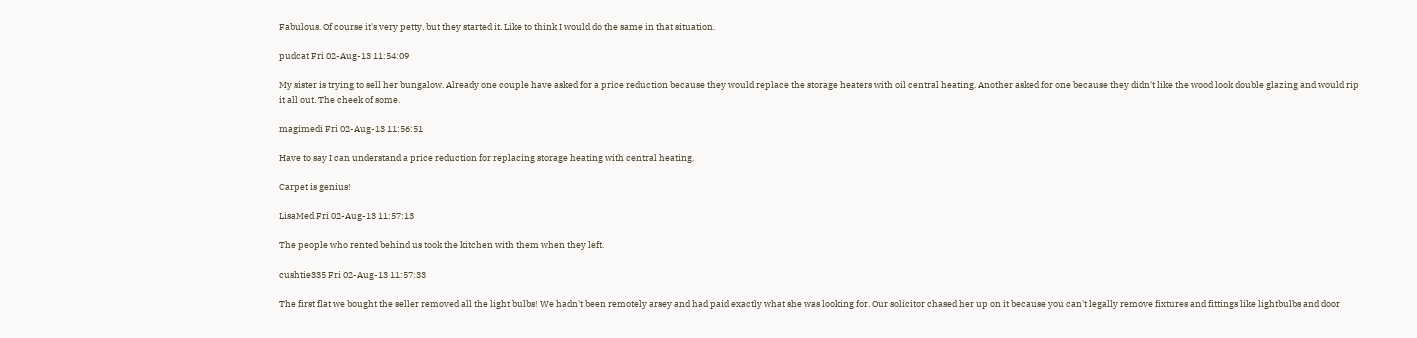Fabulous. Of course it's very petty, but they started it. Like to think I would do the same in that situation.

pudcat Fri 02-Aug-13 11:54:09

My sister is trying to sell her bungalow. Already one couple have asked for a price reduction because they would replace the storage heaters with oil central heating. Another asked for one because they didn't like the wood look double glazing and would rip it all out. The cheek of some.

magimedi Fri 02-Aug-13 11:56:51

Have to say I can understand a price reduction for replacing storage heating with central heating.

Carpet is genius!

LisaMed Fri 02-Aug-13 11:57:13

The people who rented behind us took the kitchen with them when they left.

cushtie335 Fri 02-Aug-13 11:57:33

The first flat we bought the seller removed all the light bulbs! We hadn't been remotely arsey and had paid exactly what she was looking for. Our solicitor chased her up on it because you can't legally remove fixtures and fittings like lightbulbs and door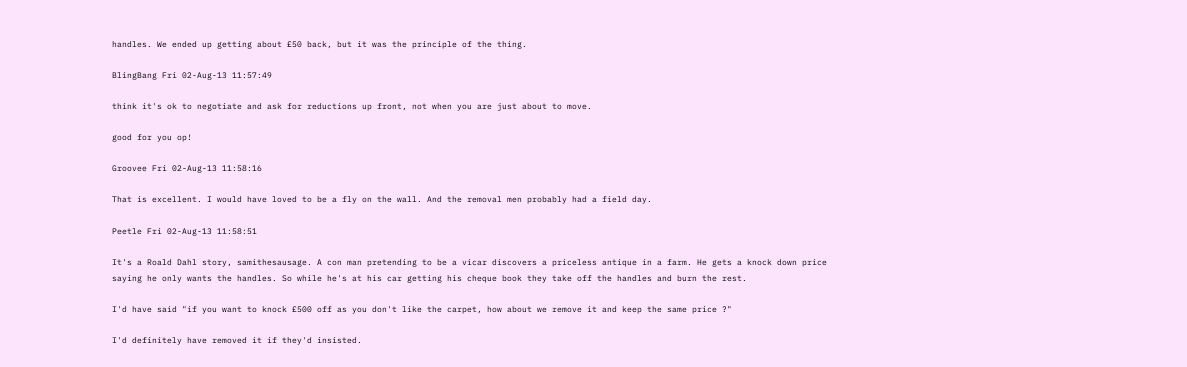handles. We ended up getting about £50 back, but it was the principle of the thing.

BlingBang Fri 02-Aug-13 11:57:49

think it's ok to negotiate and ask for reductions up front, not when you are just about to move.

good for you op!

Groovee Fri 02-Aug-13 11:58:16

That is excellent. I would have loved to be a fly on the wall. And the removal men probably had a field day.

Peetle Fri 02-Aug-13 11:58:51

It's a Roald Dahl story, samithesausage. A con man pretending to be a vicar discovers a priceless antique in a farm. He gets a knock down price saying he only wants the handles. So while he's at his car getting his cheque book they take off the handles and burn the rest.

I'd have said "if you want to knock £500 off as you don't like the carpet, how about we remove it and keep the same price ?"

I'd definitely have removed it if they'd insisted.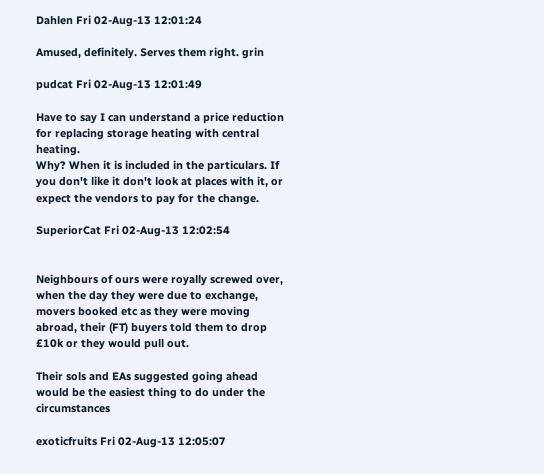Dahlen Fri 02-Aug-13 12:01:24

Amused, definitely. Serves them right. grin

pudcat Fri 02-Aug-13 12:01:49

Have to say I can understand a price reduction for replacing storage heating with central heating.
Why? When it is included in the particulars. If you don't like it don't look at places with it, or expect the vendors to pay for the change.

SuperiorCat Fri 02-Aug-13 12:02:54


Neighbours of ours were royally screwed over, when the day they were due to exchange, movers booked etc as they were moving abroad, their (FT) buyers told them to drop £10k or they would pull out.

Their sols and EAs suggested going ahead would be the easiest thing to do under the circumstances

exoticfruits Fri 02-Aug-13 12:05:07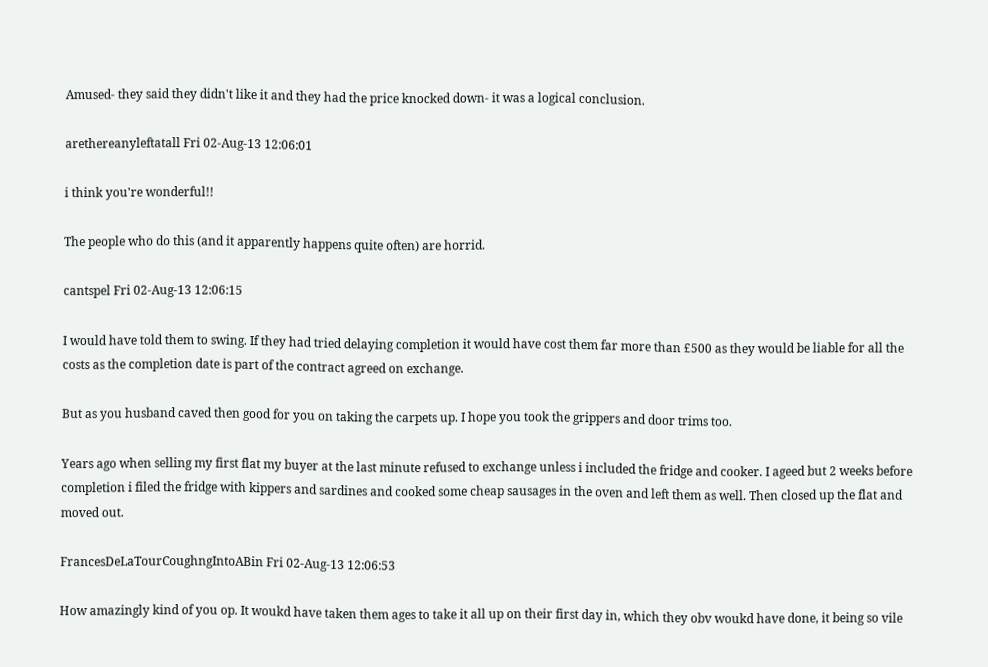Amused- they said they didn't like it and they had the price knocked down- it was a logical conclusion.

arethereanyleftatall Fri 02-Aug-13 12:06:01

i think you're wonderful!!

The people who do this (and it apparently happens quite often) are horrid.

cantspel Fri 02-Aug-13 12:06:15

I would have told them to swing. If they had tried delaying completion it would have cost them far more than £500 as they would be liable for all the costs as the completion date is part of the contract agreed on exchange.

But as you husband caved then good for you on taking the carpets up. I hope you took the grippers and door trims too.

Years ago when selling my first flat my buyer at the last minute refused to exchange unless i included the fridge and cooker. I ageed but 2 weeks before completion i filed the fridge with kippers and sardines and cooked some cheap sausages in the oven and left them as well. Then closed up the flat and moved out.

FrancesDeLaTourCoughngIntoABin Fri 02-Aug-13 12:06:53

How amazingly kind of you op. It woukd have taken them ages to take it all up on their first day in, which they obv woukd have done, it being so vile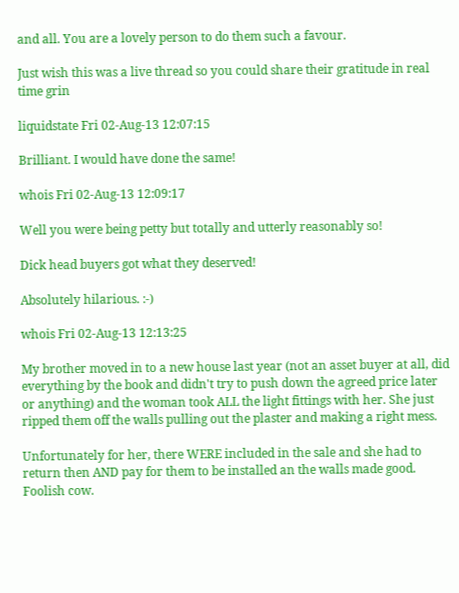and all. You are a lovely person to do them such a favour.

Just wish this was a live thread so you could share their gratitude in real time grin

liquidstate Fri 02-Aug-13 12:07:15

Brilliant. I would have done the same!

whois Fri 02-Aug-13 12:09:17

Well you were being petty but totally and utterly reasonably so!

Dick head buyers got what they deserved!

Absolutely hilarious. :-)

whois Fri 02-Aug-13 12:13:25

My brother moved in to a new house last year (not an asset buyer at all, did everything by the book and didn't try to push down the agreed price later or anything) and the woman took ALL the light fittings with her. She just ripped them off the walls pulling out the plaster and making a right mess.

Unfortunately for her, there WERE included in the sale and she had to return then AND pay for them to be installed an the walls made good. Foolish cow.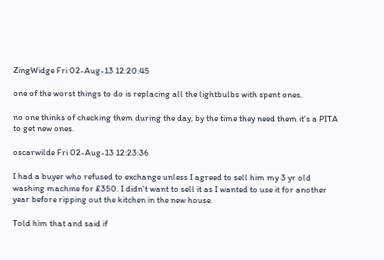ZingWidge Fri 02-Aug-13 12:20:45

one of the worst things to do is replacing all the lightbulbs with spent ones.

no one thinks of checking them during the day, by the time they need them it's a PITA to get new ones.

oscarwilde Fri 02-Aug-13 12:23:36

I had a buyer who refused to exchange unless I agreed to sell him my 3 yr old washing machine for £350. I didn't want to sell it as I wanted to use it for another year before ripping out the kitchen in the new house.

Told him that and said if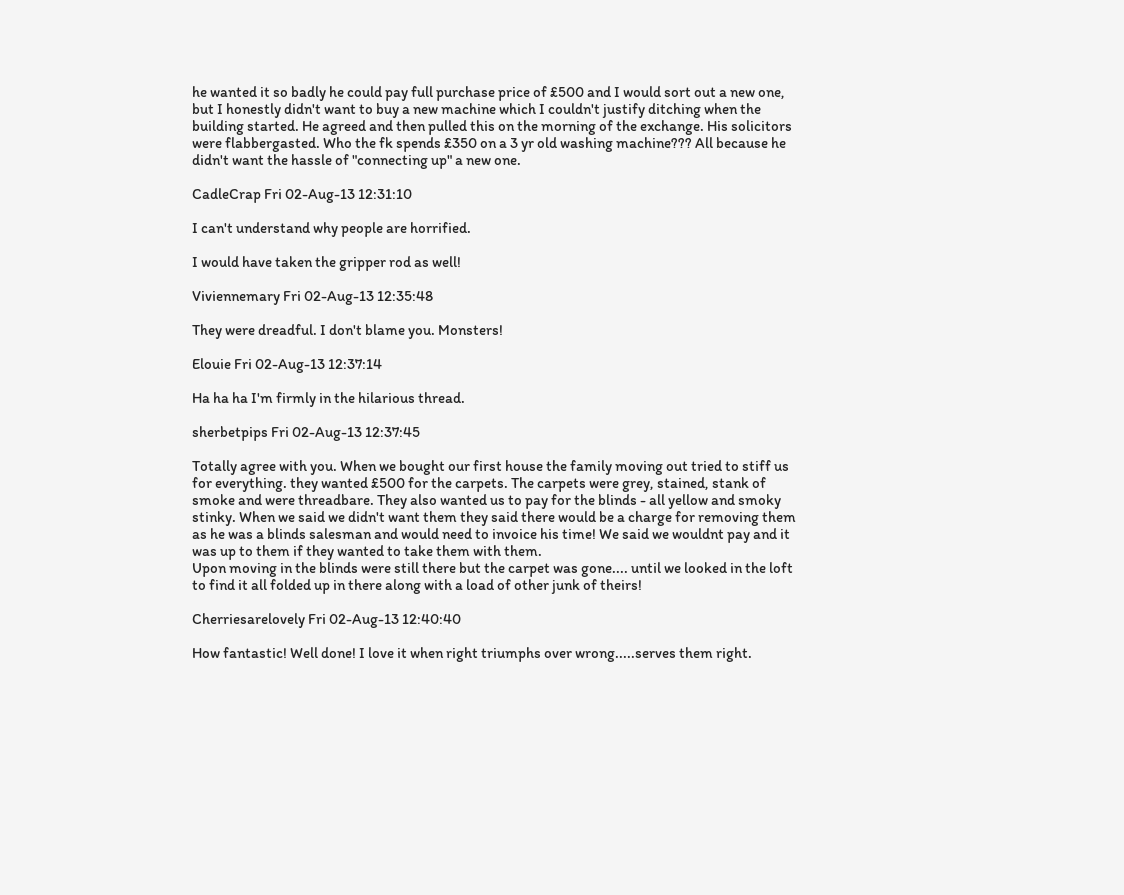he wanted it so badly he could pay full purchase price of £500 and I would sort out a new one, but I honestly didn't want to buy a new machine which I couldn't justify ditching when the building started. He agreed and then pulled this on the morning of the exchange. His solicitors were flabbergasted. Who the fk spends £350 on a 3 yr old washing machine??? All because he didn't want the hassle of "connecting up" a new one.

CadleCrap Fri 02-Aug-13 12:31:10

I can't understand why people are horrified.

I would have taken the gripper rod as well!

Viviennemary Fri 02-Aug-13 12:35:48

They were dreadful. I don't blame you. Monsters!

Elouie Fri 02-Aug-13 12:37:14

Ha ha ha I'm firmly in the hilarious thread.

sherbetpips Fri 02-Aug-13 12:37:45

Totally agree with you. When we bought our first house the family moving out tried to stiff us for everything. they wanted £500 for the carpets. The carpets were grey, stained, stank of smoke and were threadbare. They also wanted us to pay for the blinds - all yellow and smoky stinky. When we said we didn't want them they said there would be a charge for removing them as he was a blinds salesman and would need to invoice his time! We said we wouldnt pay and it was up to them if they wanted to take them with them.
Upon moving in the blinds were still there but the carpet was gone.... until we looked in the loft to find it all folded up in there along with a load of other junk of theirs!

Cherriesarelovely Fri 02-Aug-13 12:40:40

How fantastic! Well done! I love it when right triumphs over wrong.....serves them right.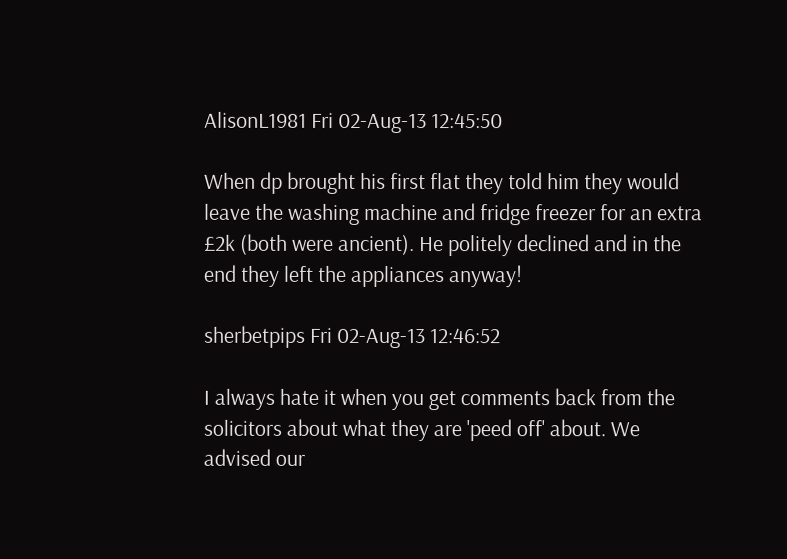AlisonL1981 Fri 02-Aug-13 12:45:50

When dp brought his first flat they told him they would leave the washing machine and fridge freezer for an extra £2k (both were ancient). He politely declined and in the end they left the appliances anyway!

sherbetpips Fri 02-Aug-13 12:46:52

I always hate it when you get comments back from the solicitors about what they are 'peed off' about. We advised our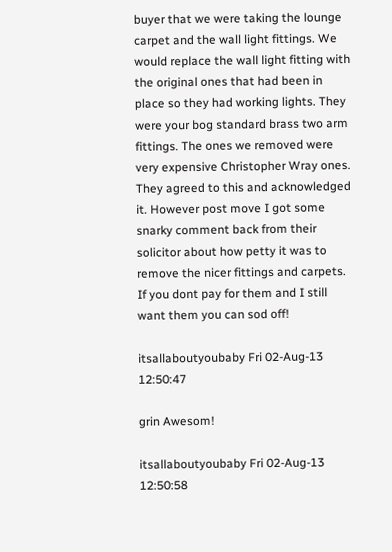buyer that we were taking the lounge carpet and the wall light fittings. We would replace the wall light fitting with the original ones that had been in place so they had working lights. They were your bog standard brass two arm fittings. The ones we removed were very expensive Christopher Wray ones. They agreed to this and acknowledged it. However post move I got some snarky comment back from their solicitor about how petty it was to remove the nicer fittings and carpets. If you dont pay for them and I still want them you can sod off!

itsallaboutyoubaby Fri 02-Aug-13 12:50:47

grin Awesom!

itsallaboutyoubaby Fri 02-Aug-13 12:50:58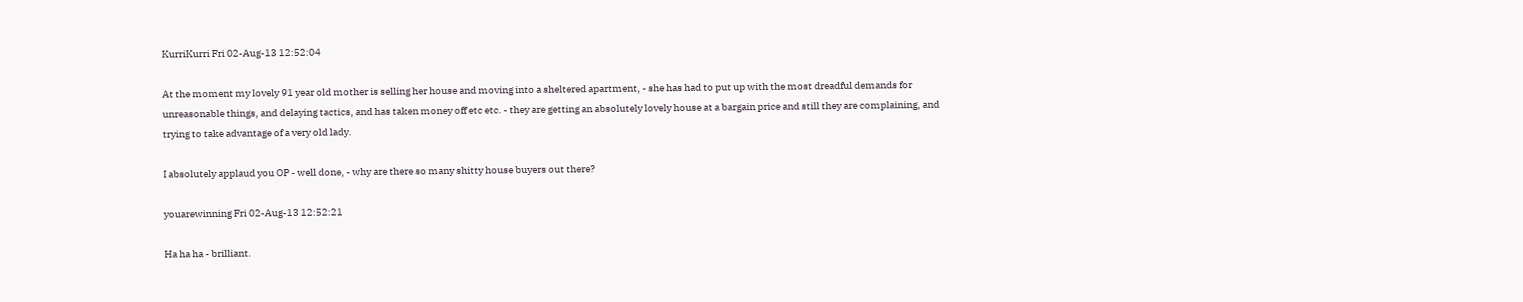KurriKurri Fri 02-Aug-13 12:52:04

At the moment my lovely 91 year old mother is selling her house and moving into a sheltered apartment, - she has had to put up with the most dreadful demands for unreasonable things, and delaying tactics, and has taken money off etc etc. - they are getting an absolutely lovely house at a bargain price and still they are complaining, and trying to take advantage of a very old lady.

I absolutely applaud you OP - well done, - why are there so many shitty house buyers out there?

youarewinning Fri 02-Aug-13 12:52:21

Ha ha ha - brilliant.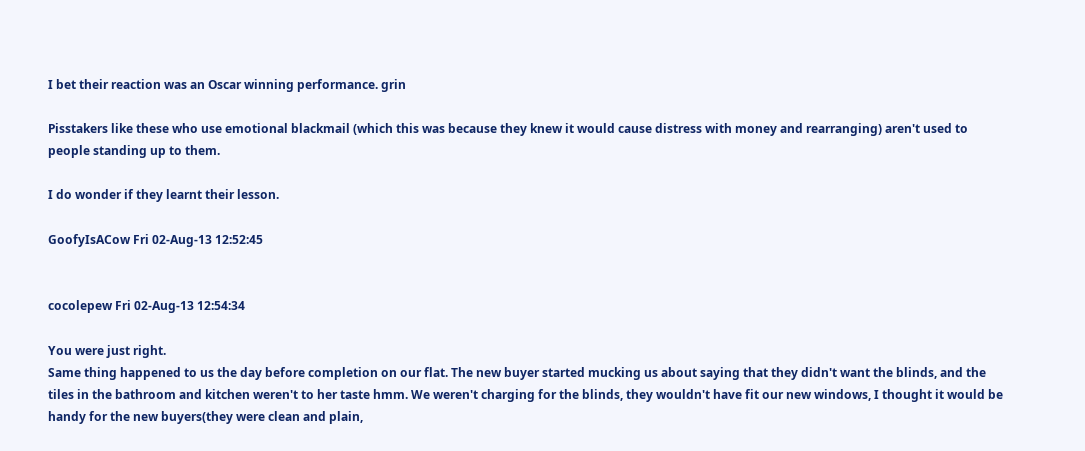I bet their reaction was an Oscar winning performance. grin

Pisstakers like these who use emotional blackmail (which this was because they knew it would cause distress with money and rearranging) aren't used to people standing up to them.

I do wonder if they learnt their lesson.

GoofyIsACow Fri 02-Aug-13 12:52:45


cocolepew Fri 02-Aug-13 12:54:34

You were just right.
Same thing happened to us the day before completion on our flat. The new buyer started mucking us about saying that they didn't want the blinds, and the tiles in the bathroom and kitchen weren't to her taste hmm. We weren't charging for the blinds, they wouldn't have fit our new windows, I thought it would be handy for the new buyers(they were clean and plain,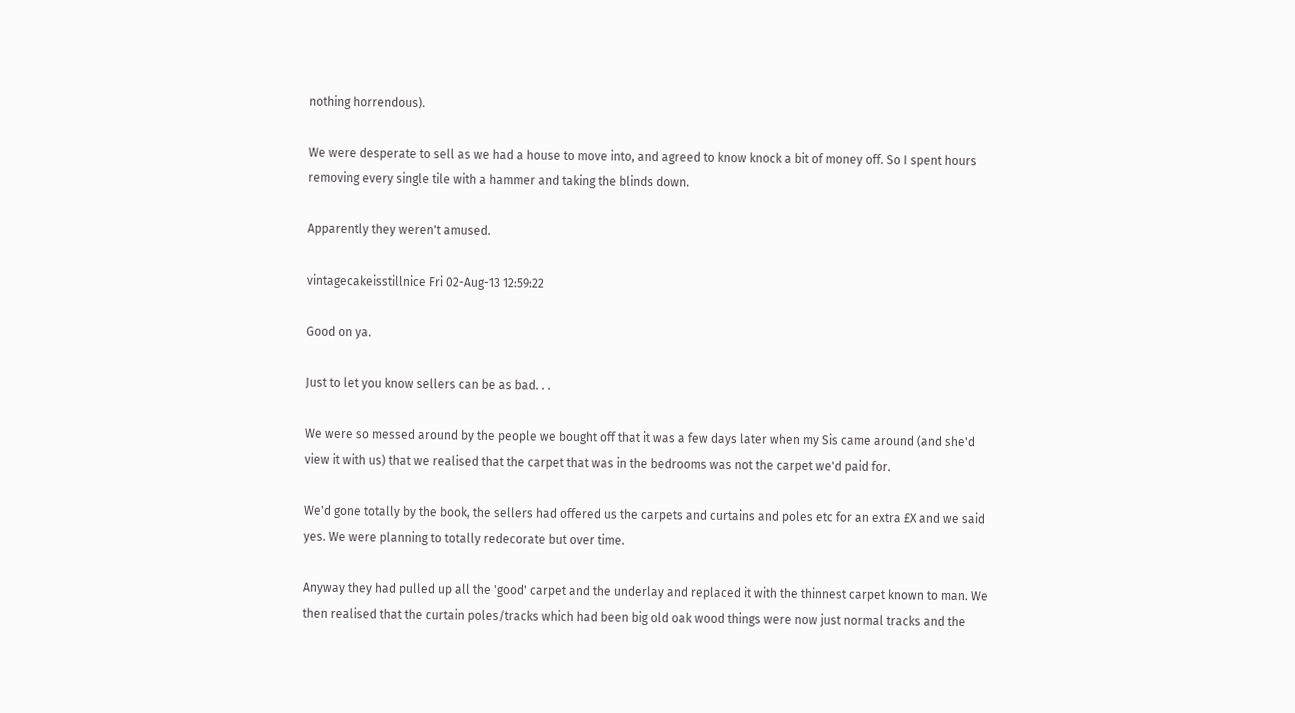nothing horrendous).

We were desperate to sell as we had a house to move into, and agreed to know knock a bit of money off. So I spent hours removing every single tile with a hammer and taking the blinds down.

Apparently they weren't amused.

vintagecakeisstillnice Fri 02-Aug-13 12:59:22

Good on ya.

Just to let you know sellers can be as bad. . .

We were so messed around by the people we bought off that it was a few days later when my Sis came around (and she'd view it with us) that we realised that the carpet that was in the bedrooms was not the carpet we'd paid for.

We'd gone totally by the book, the sellers had offered us the carpets and curtains and poles etc for an extra £X and we said yes. We were planning to totally redecorate but over time.

Anyway they had pulled up all the 'good' carpet and the underlay and replaced it with the thinnest carpet known to man. We then realised that the curtain poles/tracks which had been big old oak wood things were now just normal tracks and the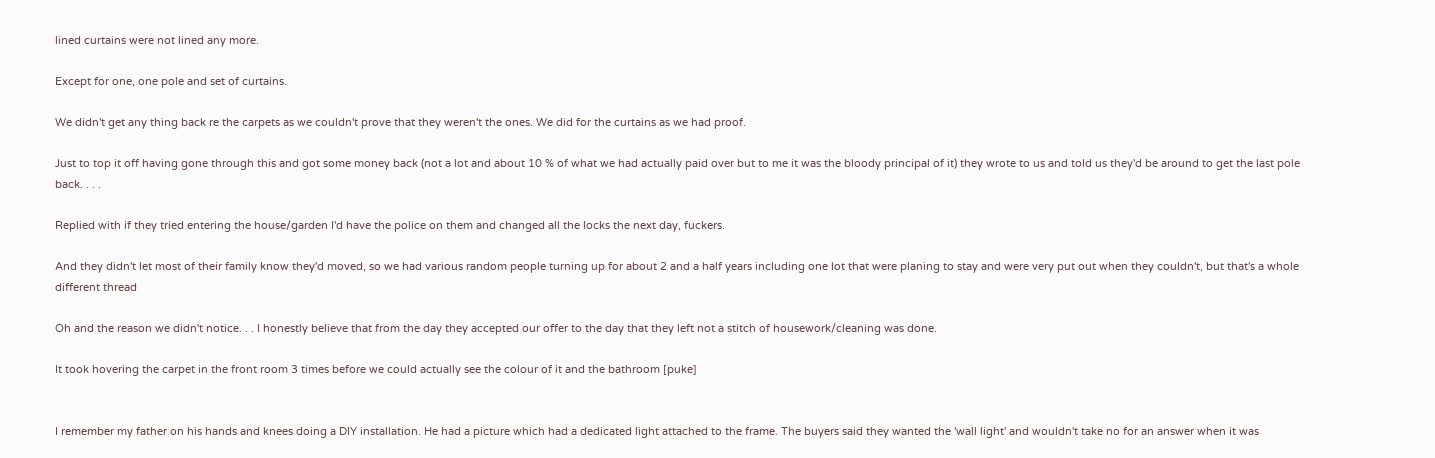lined curtains were not lined any more.

Except for one, one pole and set of curtains.

We didn't get any thing back re the carpets as we couldn't prove that they weren't the ones. We did for the curtains as we had proof.

Just to top it off having gone through this and got some money back (not a lot and about 10 % of what we had actually paid over but to me it was the bloody principal of it) they wrote to us and told us they'd be around to get the last pole back. . . .

Replied with if they tried entering the house/garden I'd have the police on them and changed all the locks the next day, fuckers.

And they didn't let most of their family know they'd moved, so we had various random people turning up for about 2 and a half years including one lot that were planing to stay and were very put out when they couldn't, but that's a whole different thread

Oh and the reason we didn't notice. . . I honestly believe that from the day they accepted our offer to the day that they left not a stitch of housework/cleaning was done.

It took hovering the carpet in the front room 3 times before we could actually see the colour of it and the bathroom [puke]


I remember my father on his hands and knees doing a DIY installation. He had a picture which had a dedicated light attached to the frame. The buyers said they wanted the 'wall light' and wouldn't take no for an answer when it was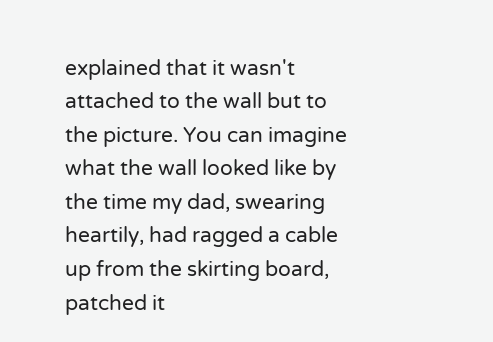explained that it wasn't attached to the wall but to the picture. You can imagine what the wall looked like by the time my dad, swearing heartily, had ragged a cable up from the skirting board, patched it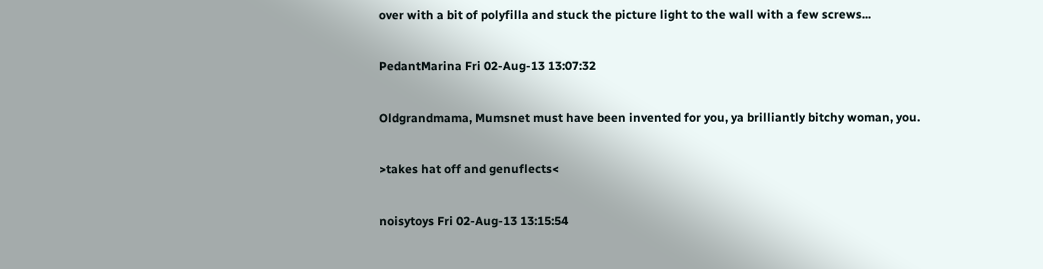over with a bit of polyfilla and stuck the picture light to the wall with a few screws...

PedantMarina Fri 02-Aug-13 13:07:32

Oldgrandmama, Mumsnet must have been invented for you, ya brilliantly bitchy woman, you.

>takes hat off and genuflects<

noisytoys Fri 02-Aug-13 13:15:54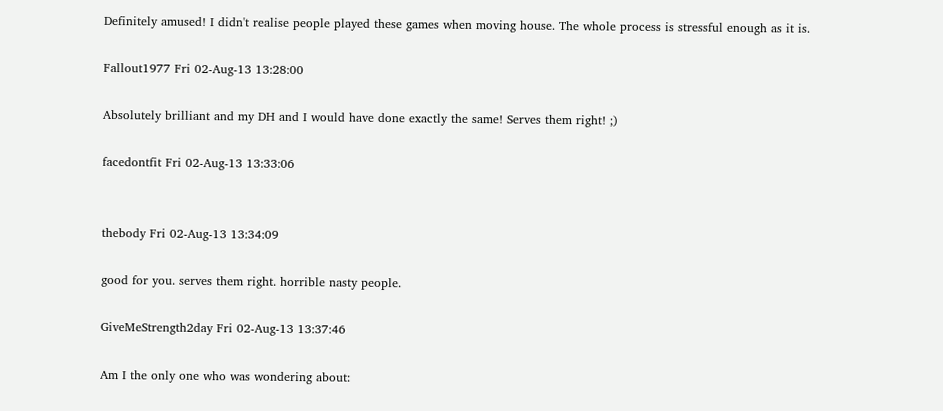Definitely amused! I didn't realise people played these games when moving house. The whole process is stressful enough as it is.

Fallout1977 Fri 02-Aug-13 13:28:00

Absolutely brilliant and my DH and I would have done exactly the same! Serves them right! ;)

facedontfit Fri 02-Aug-13 13:33:06


thebody Fri 02-Aug-13 13:34:09

good for you. serves them right. horrible nasty people.

GiveMeStrength2day Fri 02-Aug-13 13:37:46

Am I the only one who was wondering about: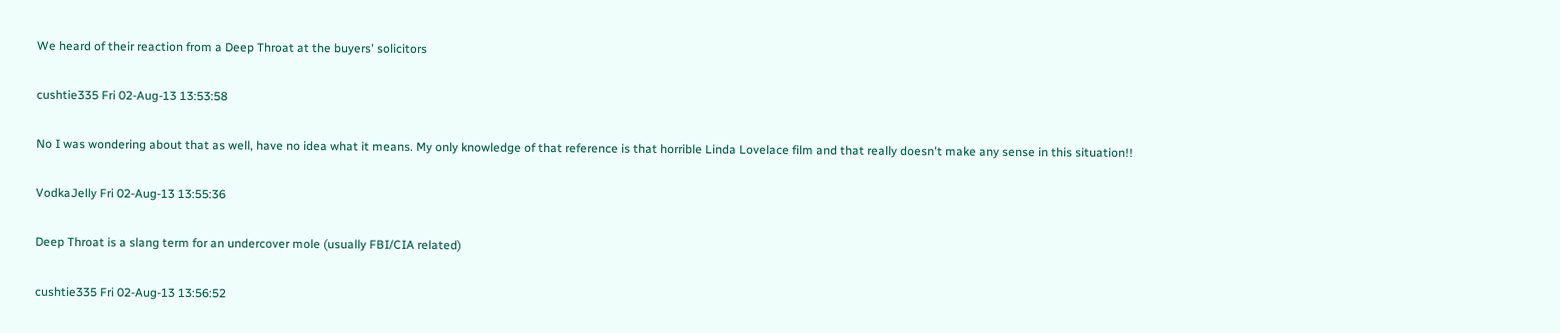We heard of their reaction from a Deep Throat at the buyers' solicitors

cushtie335 Fri 02-Aug-13 13:53:58

No I was wondering about that as well, have no idea what it means. My only knowledge of that reference is that horrible Linda Lovelace film and that really doesn't make any sense in this situation!!

VodkaJelly Fri 02-Aug-13 13:55:36

Deep Throat is a slang term for an undercover mole (usually FBI/CIA related)

cushtie335 Fri 02-Aug-13 13:56:52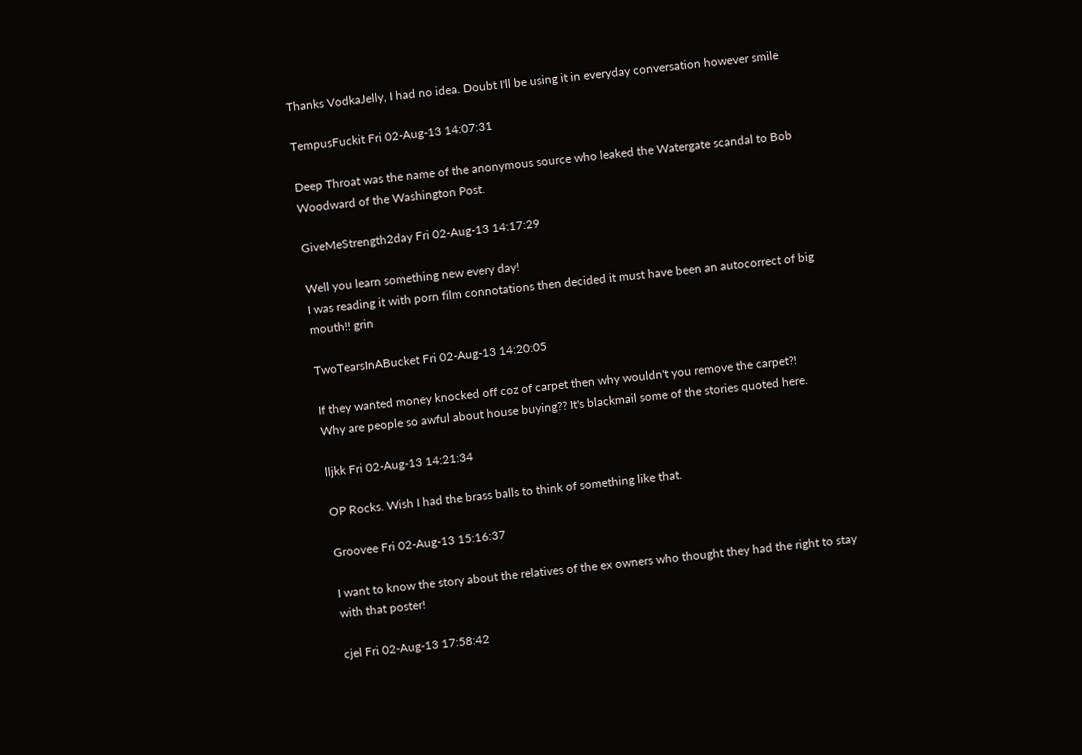Thanks VodkaJelly, I had no idea. Doubt I'll be using it in everyday conversation however smile

TempusFuckit Fri 02-Aug-13 14:07:31

Deep Throat was the name of the anonymous source who leaked the Watergate scandal to Bob Woodward of the Washington Post.

GiveMeStrength2day Fri 02-Aug-13 14:17:29

Well you learn something new every day!
I was reading it with porn film connotations then decided it must have been an autocorrect of big mouth!! grin

TwoTearsInABucket Fri 02-Aug-13 14:20:05

If they wanted money knocked off coz of carpet then why wouldn't you remove the carpet?!
Why are people so awful about house buying?? It's blackmail some of the stories quoted here.

lljkk Fri 02-Aug-13 14:21:34

OP Rocks. Wish I had the brass balls to think of something like that.

Groovee Fri 02-Aug-13 15:16:37

I want to know the story about the relatives of the ex owners who thought they had the right to stay with that poster!

cjel Fri 02-Aug-13 17:58:42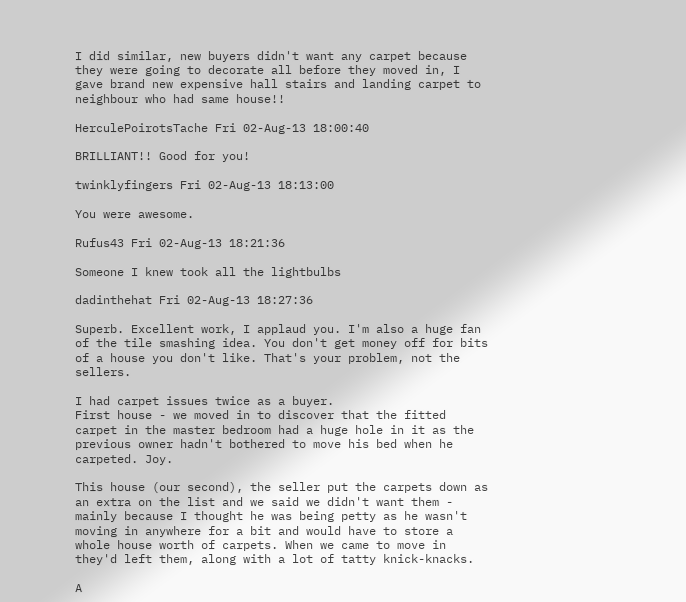I did similar, new buyers didn't want any carpet because they were going to decorate all before they moved in, I gave brand new expensive hall stairs and landing carpet to neighbour who had same house!!

HerculePoirotsTache Fri 02-Aug-13 18:00:40

BRILLIANT!! Good for you!

twinklyfingers Fri 02-Aug-13 18:13:00

You were awesome.

Rufus43 Fri 02-Aug-13 18:21:36

Someone I knew took all the lightbulbs

dadinthehat Fri 02-Aug-13 18:27:36

Superb. Excellent work, I applaud you. I'm also a huge fan of the tile smashing idea. You don't get money off for bits of a house you don't like. That's your problem, not the sellers.

I had carpet issues twice as a buyer.
First house - we moved in to discover that the fitted carpet in the master bedroom had a huge hole in it as the previous owner hadn't bothered to move his bed when he carpeted. Joy.

This house (our second), the seller put the carpets down as an extra on the list and we said we didn't want them - mainly because I thought he was being petty as he wasn't moving in anywhere for a bit and would have to store a whole house worth of carpets. When we came to move in they'd left them, along with a lot of tatty knick-knacks.

A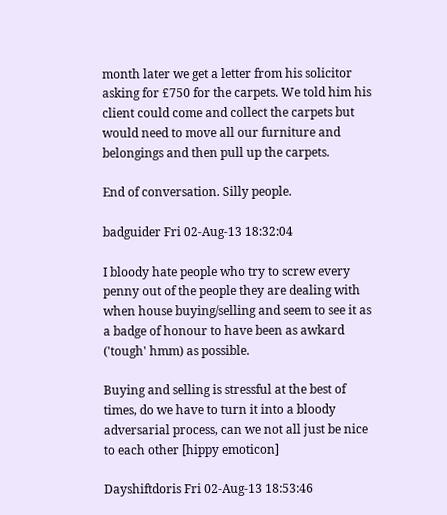month later we get a letter from his solicitor asking for £750 for the carpets. We told him his client could come and collect the carpets but would need to move all our furniture and belongings and then pull up the carpets.

End of conversation. Silly people.

badguider Fri 02-Aug-13 18:32:04

I bloody hate people who try to screw every penny out of the people they are dealing with when house buying/selling and seem to see it as a badge of honour to have been as awkard ('tough' hmm) as possible.

Buying and selling is stressful at the best of times, do we have to turn it into a bloody adversarial process, can we not all just be nice to each other [hippy emoticon]

Dayshiftdoris Fri 02-Aug-13 18:53:46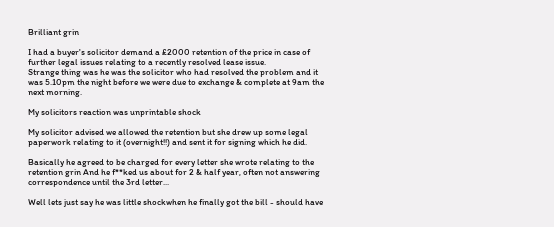Brilliant grin

I had a buyer's solicitor demand a £2000 retention of the price in case of further legal issues relating to a recently resolved lease issue.
Strange thing was he was the solicitor who had resolved the problem and it was 5.10pm the night before we were due to exchange & complete at 9am the next morning.

My solicitors reaction was unprintable shock

My solicitor advised we allowed the retention but she drew up some legal paperwork relating to it (overnight!!) and sent it for signing which he did.

Basically he agreed to be charged for every letter she wrote relating to the retention grin And he f**ked us about for 2 & half year, often not answering correspondence until the 3rd letter...

Well lets just say he was little shockwhen he finally got the bill - should have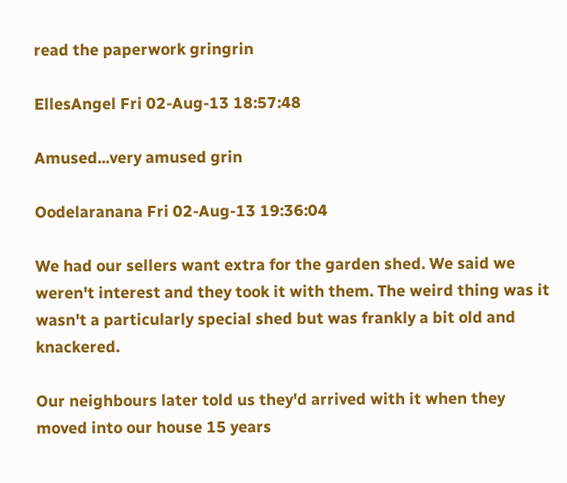read the paperwork gringrin

EllesAngel Fri 02-Aug-13 18:57:48

Amused...very amused grin

Oodelaranana Fri 02-Aug-13 19:36:04

We had our sellers want extra for the garden shed. We said we weren't interest and they took it with them. The weird thing was it wasn't a particularly special shed but was frankly a bit old and knackered.

Our neighbours later told us they'd arrived with it when they moved into our house 15 years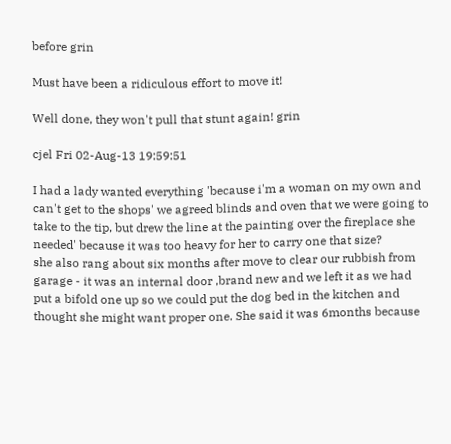before grin

Must have been a ridiculous effort to move it!

Well done, they won't pull that stunt again! grin

cjel Fri 02-Aug-13 19:59:51

I had a lady wanted everything 'because i'm a woman on my own and can't get to the shops' we agreed blinds and oven that we were going to take to the tip, but drew the line at the painting over the fireplace she needed' because it was too heavy for her to carry one that size?
she also rang about six months after move to clear our rubbish from garage - it was an internal door ,brand new and we left it as we had put a bifold one up so we could put the dog bed in the kitchen and thought she might want proper one. She said it was 6months because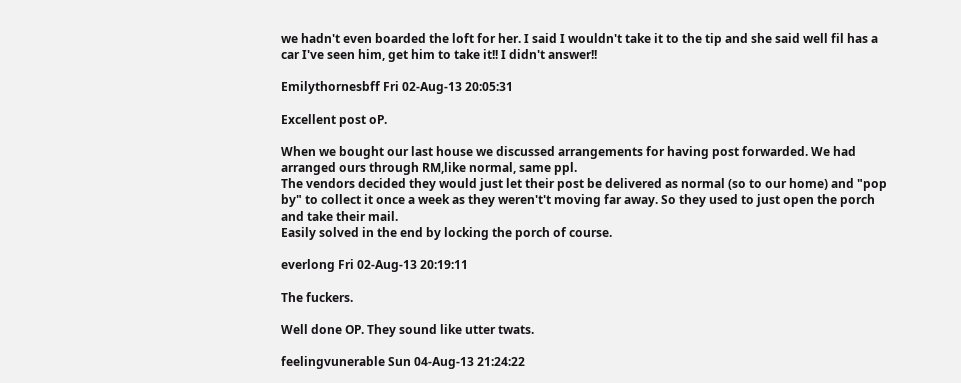we hadn't even boarded the loft for her. I said I wouldn't take it to the tip and she said well fil has a car I've seen him, get him to take it!! I didn't answer!!

Emilythornesbff Fri 02-Aug-13 20:05:31

Excellent post oP.

When we bought our last house we discussed arrangements for having post forwarded. We had arranged ours through RM,like normal, same ppl.
The vendors decided they would just let their post be delivered as normal (so to our home) and "pop by" to collect it once a week as they weren't't moving far away. So they used to just open the porch and take their mail.
Easily solved in the end by locking the porch of course.

everlong Fri 02-Aug-13 20:19:11

The fuckers.

Well done OP. They sound like utter twats.

feelingvunerable Sun 04-Aug-13 21:24:22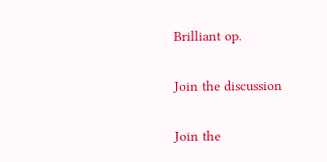Brilliant op.

Join the discussion

Join the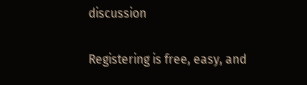discussion

Registering is free, easy, and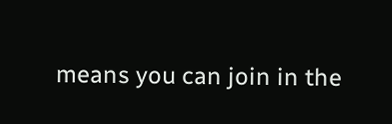means you can join in the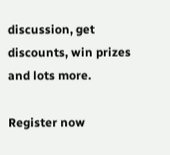discussion, get discounts, win prizes and lots more.

Register now